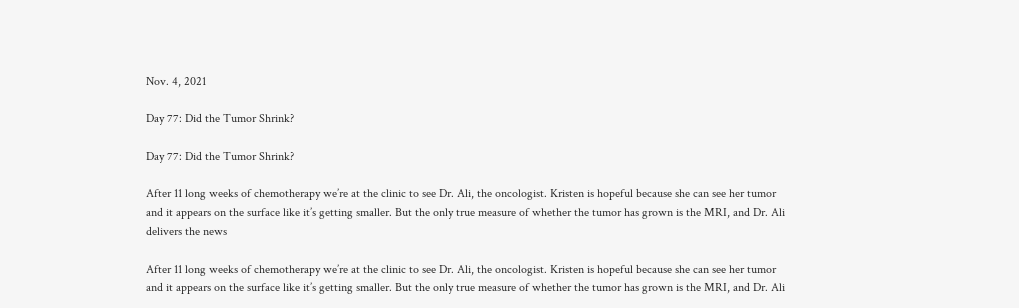Nov. 4, 2021

Day 77: Did the Tumor Shrink?

Day 77: Did the Tumor Shrink?

After 11 long weeks of chemotherapy we’re at the clinic to see Dr. Ali, the oncologist. Kristen is hopeful because she can see her tumor and it appears on the surface like it’s getting smaller. But the only true measure of whether the tumor has grown is the MRI, and Dr. Ali delivers the news

After 11 long weeks of chemotherapy we’re at the clinic to see Dr. Ali, the oncologist. Kristen is hopeful because she can see her tumor and it appears on the surface like it’s getting smaller. But the only true measure of whether the tumor has grown is the MRI, and Dr. Ali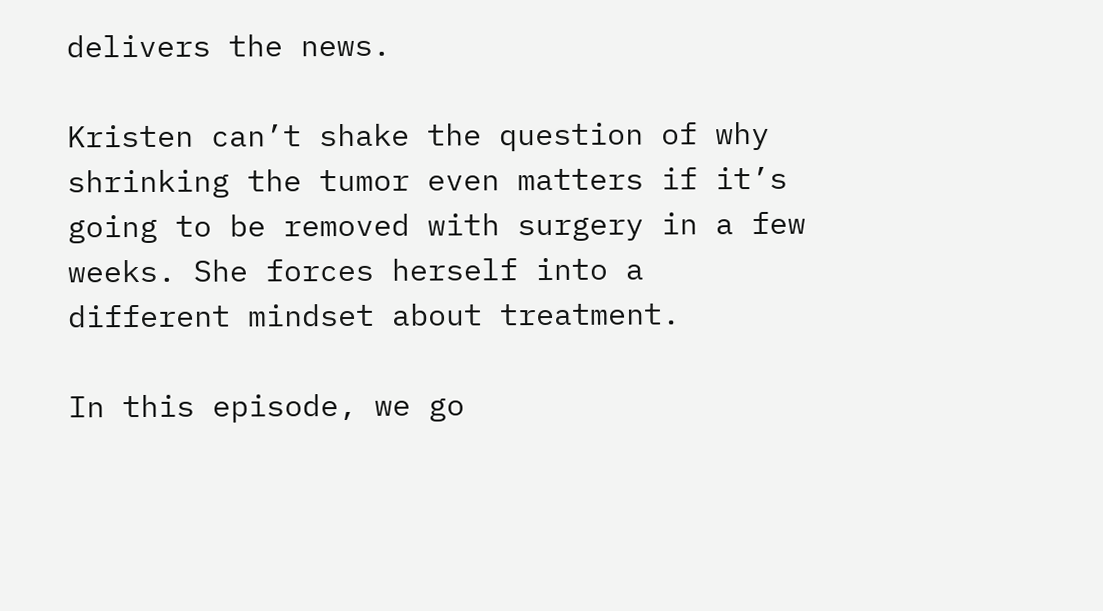delivers the news.

Kristen can’t shake the question of why shrinking the tumor even matters if it’s going to be removed with surgery in a few weeks. She forces herself into a different mindset about treatment.

In this episode, we go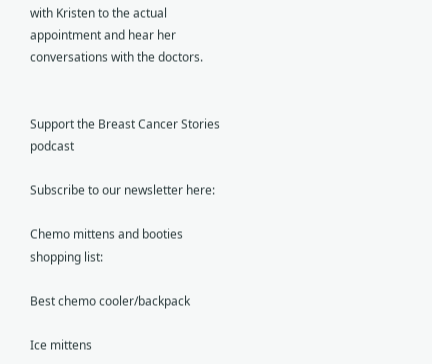with Kristen to the actual appointment and hear her conversations with the doctors.


Support the Breast Cancer Stories podcast

Subscribe to our newsletter here:

Chemo mittens and booties shopping list:

Best chemo cooler/backpack

Ice mittens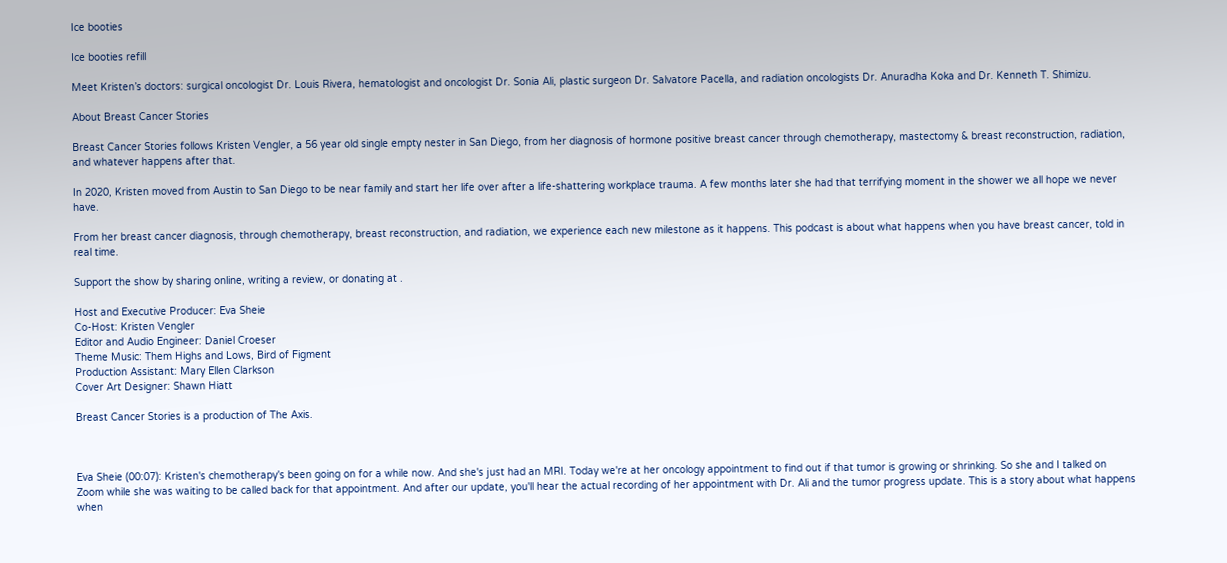Ice booties

Ice booties refill

Meet Kristen’s doctors: surgical oncologist Dr. Louis Rivera, hematologist and oncologist Dr. Sonia Ali, plastic surgeon Dr. Salvatore Pacella, and radiation oncologists Dr. Anuradha Koka and Dr. Kenneth T. Shimizu.

About Breast Cancer Stories

Breast Cancer Stories follows Kristen Vengler, a 56 year old single empty nester in San Diego, from her diagnosis of hormone positive breast cancer through chemotherapy, mastectomy & breast reconstruction, radiation, and whatever happens after that.

In 2020, Kristen moved from Austin to San Diego to be near family and start her life over after a life-shattering workplace trauma. A few months later she had that terrifying moment in the shower we all hope we never have.

From her breast cancer diagnosis, through chemotherapy, breast reconstruction, and radiation, we experience each new milestone as it happens. This podcast is about what happens when you have breast cancer, told in real time.

Support the show by sharing online, writing a review, or donating at .

Host and Executive Producer: Eva Sheie
Co-Host: Kristen Vengler
Editor and Audio Engineer: Daniel Croeser
Theme Music: Them Highs and Lows, Bird of Figment
Production Assistant: Mary Ellen Clarkson
Cover Art Designer: Shawn Hiatt

Breast Cancer Stories is a production of The Axis.



Eva Sheie (00:07): Kristen's chemotherapy's been going on for a while now. And she's just had an MRI. Today we're at her oncology appointment to find out if that tumor is growing or shrinking. So she and I talked on Zoom while she was waiting to be called back for that appointment. And after our update, you'll hear the actual recording of her appointment with Dr. Ali and the tumor progress update. This is a story about what happens when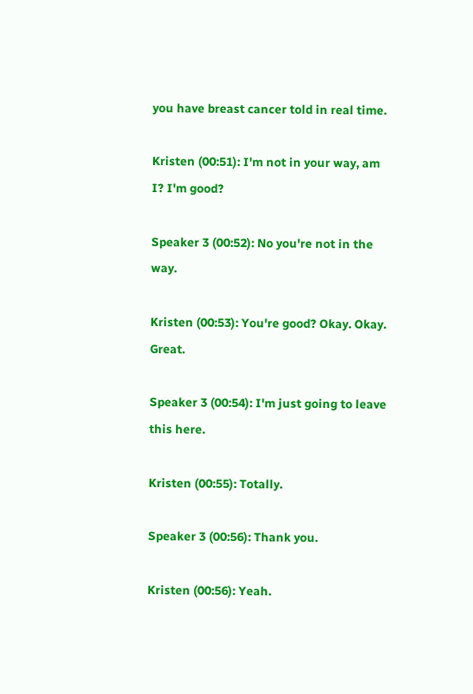you have breast cancer told in real time.

Kristen (00:51): I'm not in your way, am I? I'm good?

Speaker 3 (00:52): No you're not in the way.

Kristen (00:53): You're good? Okay. Okay. Great.

Speaker 3 (00:54): I'm just going to leave this here.

Kristen (00:55): Totally.

Speaker 3 (00:56): Thank you.

Kristen (00:56): Yeah.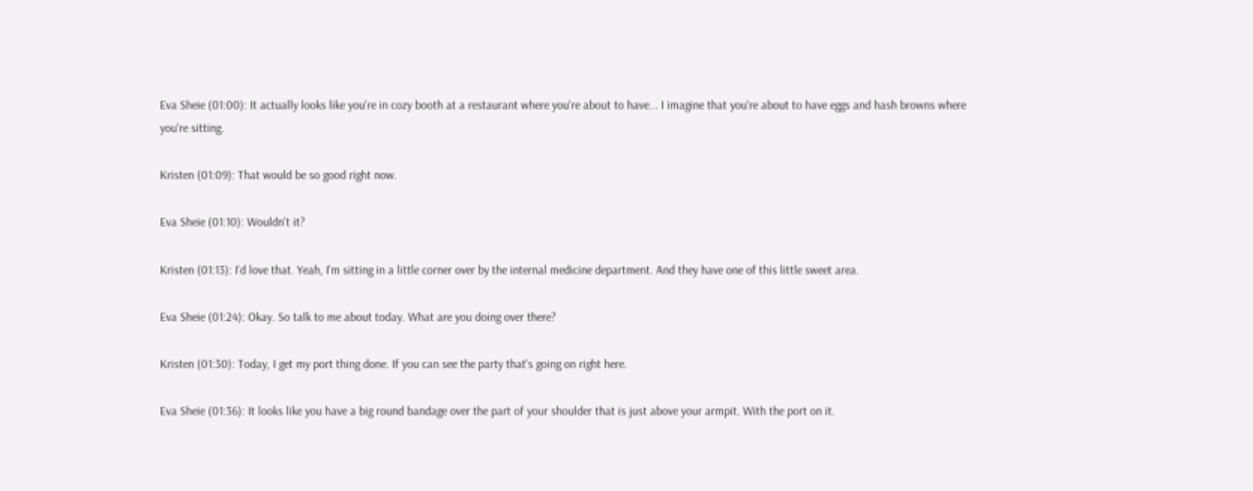Eva Sheie (01:00): It actually looks like you're in cozy booth at a restaurant where you're about to have... I imagine that you're about to have eggs and hash browns where you're sitting.

Kristen (01:09): That would be so good right now.

Eva Sheie (01:10): Wouldn't it?

Kristen (01:13): I'd love that. Yeah, I'm sitting in a little corner over by the internal medicine department. And they have one of this little sweet area.

Eva Sheie (01:24): Okay. So talk to me about today. What are you doing over there?

Kristen (01:30): Today, I get my port thing done. If you can see the party that's going on right here.

Eva Sheie (01:36): It looks like you have a big round bandage over the part of your shoulder that is just above your armpit. With the port on it.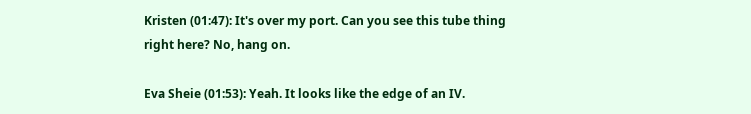Kristen (01:47): It's over my port. Can you see this tube thing right here? No, hang on.

Eva Sheie (01:53): Yeah. It looks like the edge of an IV.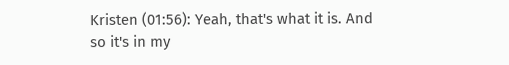Kristen (01:56): Yeah, that's what it is. And so it's in my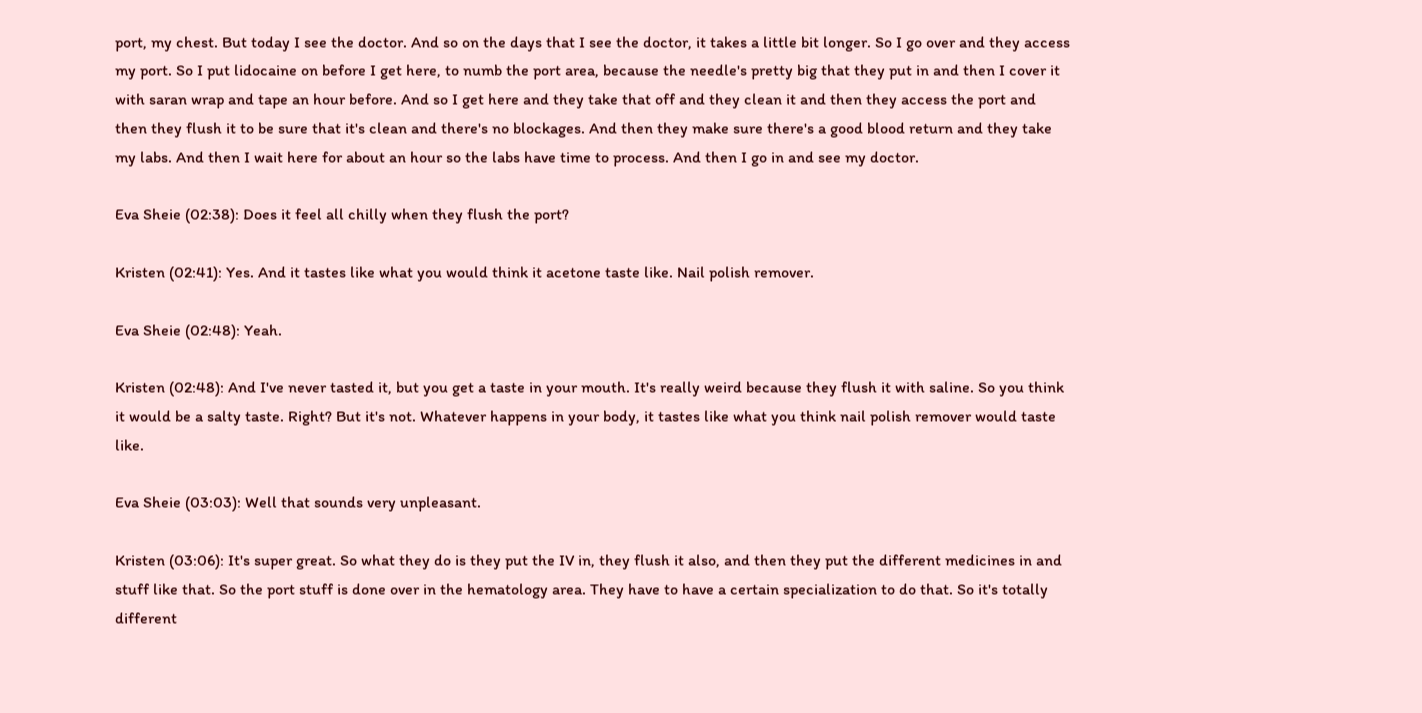port, my chest. But today I see the doctor. And so on the days that I see the doctor, it takes a little bit longer. So I go over and they access my port. So I put lidocaine on before I get here, to numb the port area, because the needle's pretty big that they put in and then I cover it with saran wrap and tape an hour before. And so I get here and they take that off and they clean it and then they access the port and then they flush it to be sure that it's clean and there's no blockages. And then they make sure there's a good blood return and they take my labs. And then I wait here for about an hour so the labs have time to process. And then I go in and see my doctor.

Eva Sheie (02:38): Does it feel all chilly when they flush the port?

Kristen (02:41): Yes. And it tastes like what you would think it acetone taste like. Nail polish remover.

Eva Sheie (02:48): Yeah.

Kristen (02:48): And I've never tasted it, but you get a taste in your mouth. It's really weird because they flush it with saline. So you think it would be a salty taste. Right? But it's not. Whatever happens in your body, it tastes like what you think nail polish remover would taste like.

Eva Sheie (03:03): Well that sounds very unpleasant.

Kristen (03:06): It's super great. So what they do is they put the IV in, they flush it also, and then they put the different medicines in and stuff like that. So the port stuff is done over in the hematology area. They have to have a certain specialization to do that. So it's totally different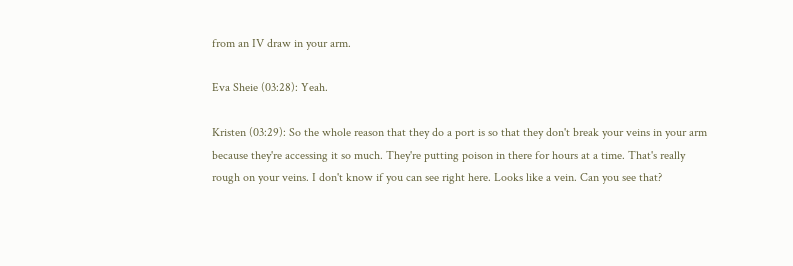from an IV draw in your arm.

Eva Sheie (03:28): Yeah.

Kristen (03:29): So the whole reason that they do a port is so that they don't break your veins in your arm because they're accessing it so much. They're putting poison in there for hours at a time. That's really rough on your veins. I don't know if you can see right here. Looks like a vein. Can you see that?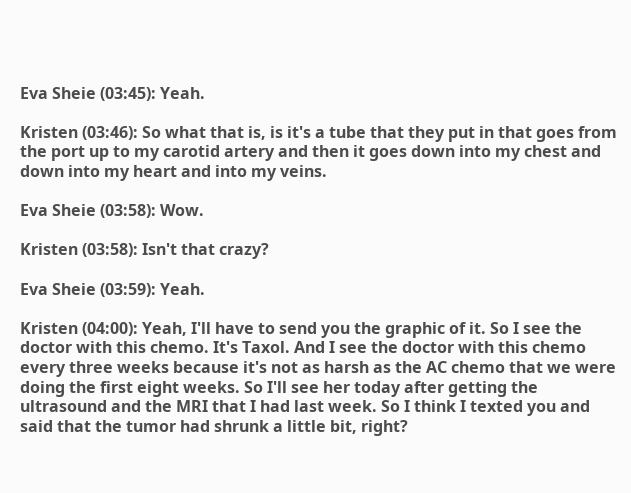Eva Sheie (03:45): Yeah.

Kristen (03:46): So what that is, is it's a tube that they put in that goes from the port up to my carotid artery and then it goes down into my chest and down into my heart and into my veins.

Eva Sheie (03:58): Wow.

Kristen (03:58): Isn't that crazy?

Eva Sheie (03:59): Yeah.

Kristen (04:00): Yeah, I'll have to send you the graphic of it. So I see the doctor with this chemo. It's Taxol. And I see the doctor with this chemo every three weeks because it's not as harsh as the AC chemo that we were doing the first eight weeks. So I'll see her today after getting the ultrasound and the MRI that I had last week. So I think I texted you and said that the tumor had shrunk a little bit, right?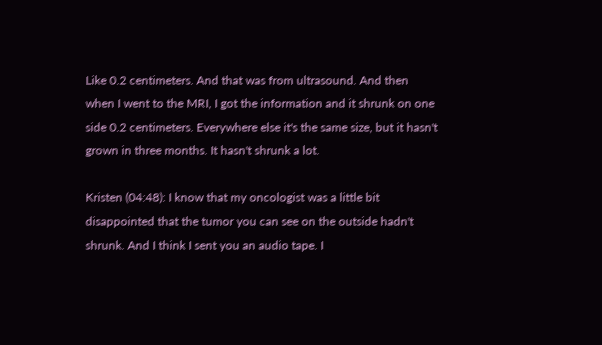Like 0.2 centimeters. And that was from ultrasound. And then when I went to the MRI, I got the information and it shrunk on one side 0.2 centimeters. Everywhere else it's the same size, but it hasn't grown in three months. It hasn't shrunk a lot.

Kristen (04:48): I know that my oncologist was a little bit disappointed that the tumor you can see on the outside hadn't shrunk. And I think I sent you an audio tape. I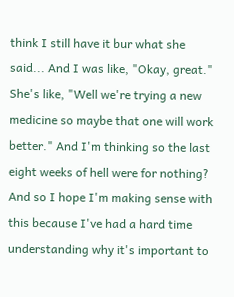think I still have it bur what she said... And I was like, "Okay, great." She's like, "Well we're trying a new medicine so maybe that one will work better." And I'm thinking so the last eight weeks of hell were for nothing? And so I hope I'm making sense with this because I've had a hard time understanding why it's important to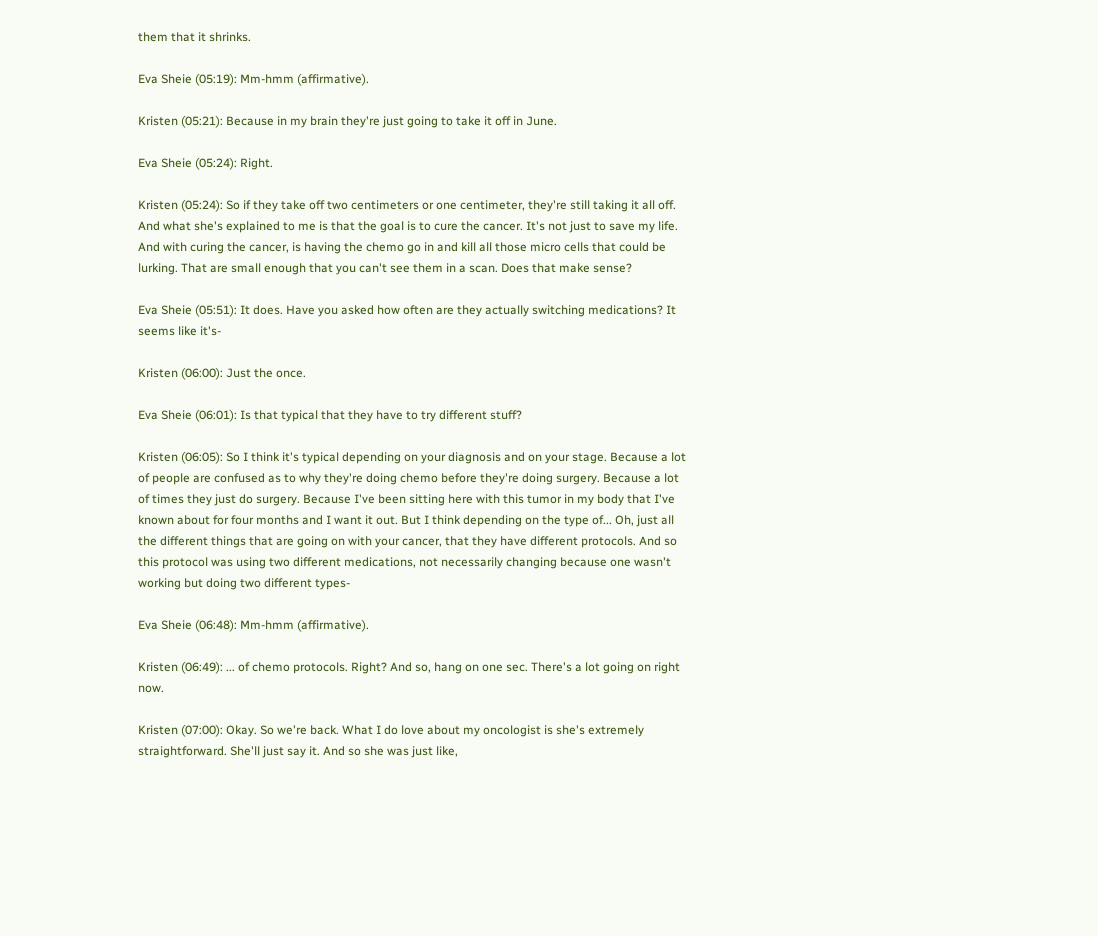them that it shrinks.

Eva Sheie (05:19): Mm-hmm (affirmative).

Kristen (05:21): Because in my brain they're just going to take it off in June.

Eva Sheie (05:24): Right.

Kristen (05:24): So if they take off two centimeters or one centimeter, they're still taking it all off. And what she's explained to me is that the goal is to cure the cancer. It's not just to save my life. And with curing the cancer, is having the chemo go in and kill all those micro cells that could be lurking. That are small enough that you can't see them in a scan. Does that make sense?

Eva Sheie (05:51): It does. Have you asked how often are they actually switching medications? It seems like it's-

Kristen (06:00): Just the once.

Eva Sheie (06:01): Is that typical that they have to try different stuff?

Kristen (06:05): So I think it's typical depending on your diagnosis and on your stage. Because a lot of people are confused as to why they're doing chemo before they're doing surgery. Because a lot of times they just do surgery. Because I've been sitting here with this tumor in my body that I've known about for four months and I want it out. But I think depending on the type of... Oh, just all the different things that are going on with your cancer, that they have different protocols. And so this protocol was using two different medications, not necessarily changing because one wasn't working but doing two different types-

Eva Sheie (06:48): Mm-hmm (affirmative).

Kristen (06:49): ... of chemo protocols. Right? And so, hang on one sec. There's a lot going on right now.

Kristen (07:00): Okay. So we're back. What I do love about my oncologist is she's extremely straightforward. She'll just say it. And so she was just like,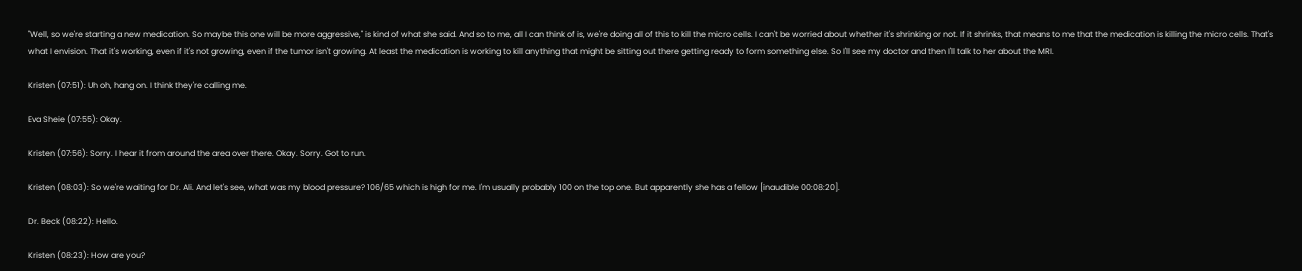"Well, so we're starting a new medication. So maybe this one will be more aggressive," is kind of what she said. And so to me, all I can think of is, we're doing all of this to kill the micro cells. I can't be worried about whether it's shrinking or not. If it shrinks, that means to me that the medication is killing the micro cells. That's what I envision. That it's working, even if it's not growing, even if the tumor isn't growing. At least the medication is working to kill anything that might be sitting out there getting ready to form something else. So I'll see my doctor and then I'll talk to her about the MRI.

Kristen (07:51): Uh oh, hang on. I think they're calling me.

Eva Sheie (07:55): Okay.

Kristen (07:56): Sorry. I hear it from around the area over there. Okay. Sorry. Got to run.

Kristen (08:03): So we're waiting for Dr. Ali. And let's see, what was my blood pressure? 106/65 which is high for me. I'm usually probably 100 on the top one. But apparently she has a fellow [inaudible 00:08:20].

Dr. Beck (08:22): Hello.

Kristen (08:23): How are you?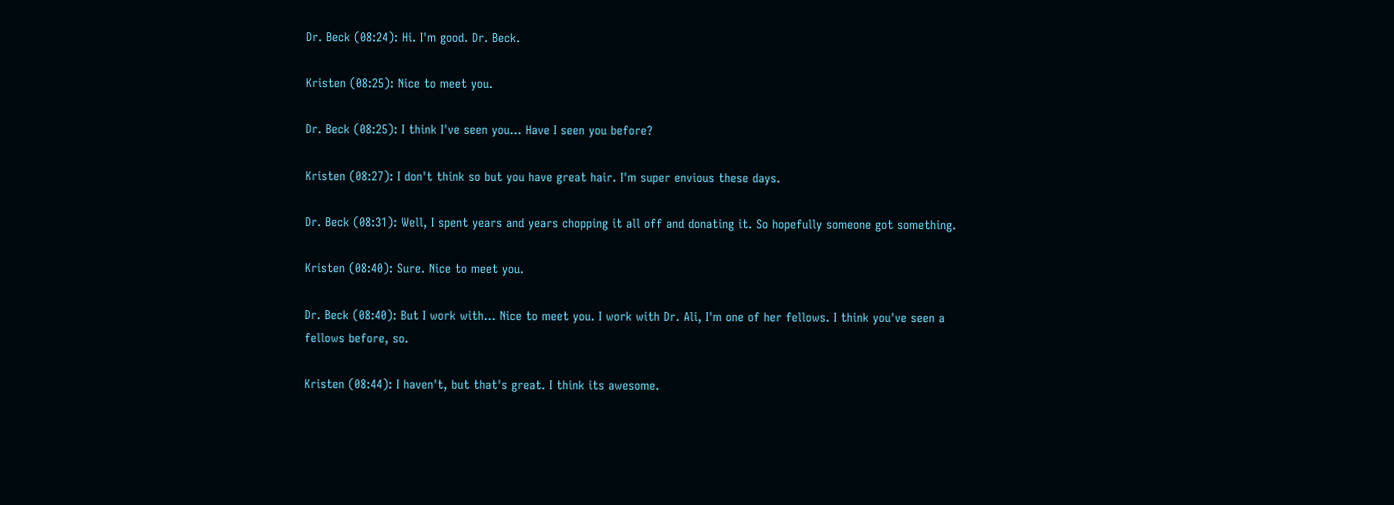Dr. Beck (08:24): Hi. I'm good. Dr. Beck.

Kristen (08:25): Nice to meet you.

Dr. Beck (08:25): I think I've seen you... Have I seen you before?

Kristen (08:27): I don't think so but you have great hair. I'm super envious these days.

Dr. Beck (08:31): Well, I spent years and years chopping it all off and donating it. So hopefully someone got something.

Kristen (08:40): Sure. Nice to meet you.

Dr. Beck (08:40): But I work with... Nice to meet you. I work with Dr. Ali, I'm one of her fellows. I think you've seen a fellows before, so.

Kristen (08:44): I haven't, but that's great. I think its awesome.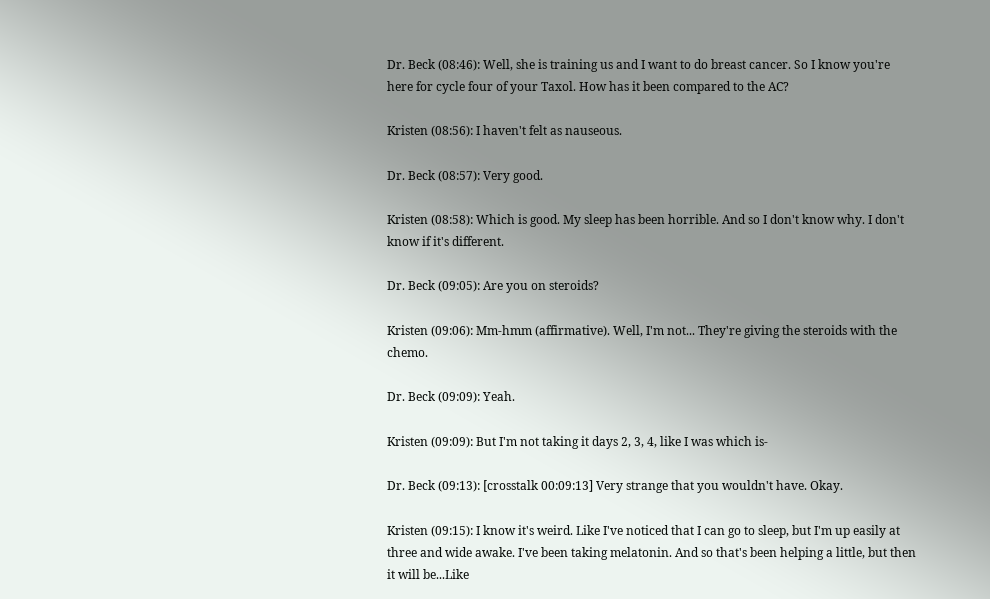Dr. Beck (08:46): Well, she is training us and I want to do breast cancer. So I know you're here for cycle four of your Taxol. How has it been compared to the AC?

Kristen (08:56): I haven't felt as nauseous.

Dr. Beck (08:57): Very good.

Kristen (08:58): Which is good. My sleep has been horrible. And so I don't know why. I don't know if it's different.

Dr. Beck (09:05): Are you on steroids?

Kristen (09:06): Mm-hmm (affirmative). Well, I'm not... They're giving the steroids with the chemo.

Dr. Beck (09:09): Yeah.

Kristen (09:09): But I'm not taking it days 2, 3, 4, like I was which is-

Dr. Beck (09:13): [crosstalk 00:09:13] Very strange that you wouldn't have. Okay.

Kristen (09:15): I know it's weird. Like I've noticed that I can go to sleep, but I'm up easily at three and wide awake. I've been taking melatonin. And so that's been helping a little, but then it will be...Like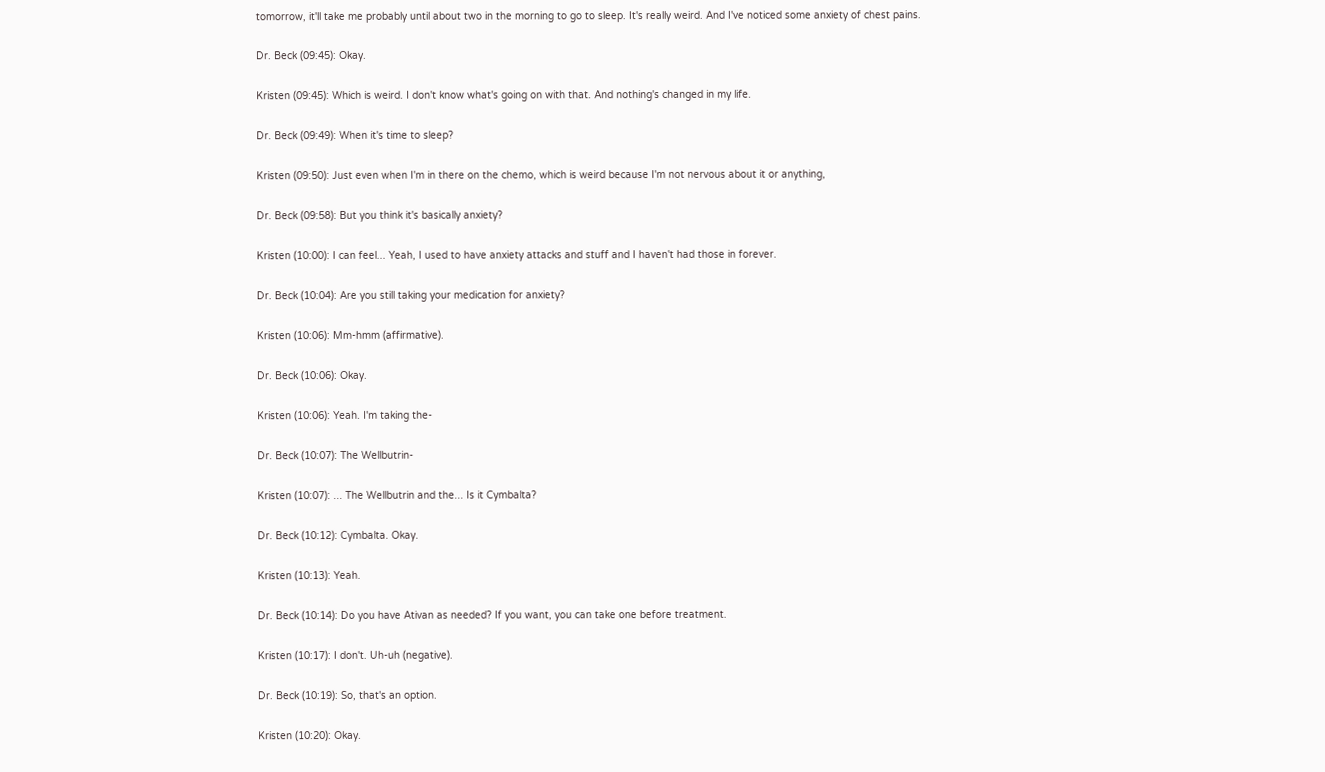tomorrow, it'll take me probably until about two in the morning to go to sleep. It's really weird. And I've noticed some anxiety of chest pains.

Dr. Beck (09:45): Okay.

Kristen (09:45): Which is weird. I don't know what's going on with that. And nothing's changed in my life.

Dr. Beck (09:49): When it's time to sleep?

Kristen (09:50): Just even when I'm in there on the chemo, which is weird because I'm not nervous about it or anything,

Dr. Beck (09:58): But you think it's basically anxiety?

Kristen (10:00): I can feel... Yeah, I used to have anxiety attacks and stuff and I haven't had those in forever.

Dr. Beck (10:04): Are you still taking your medication for anxiety?

Kristen (10:06): Mm-hmm (affirmative).

Dr. Beck (10:06): Okay.

Kristen (10:06): Yeah. I'm taking the-

Dr. Beck (10:07): The Wellbutrin-

Kristen (10:07): ... The Wellbutrin and the... Is it Cymbalta?

Dr. Beck (10:12): Cymbalta. Okay.

Kristen (10:13): Yeah.

Dr. Beck (10:14): Do you have Ativan as needed? If you want, you can take one before treatment.

Kristen (10:17): I don't. Uh-uh (negative).

Dr. Beck (10:19): So, that's an option.

Kristen (10:20): Okay.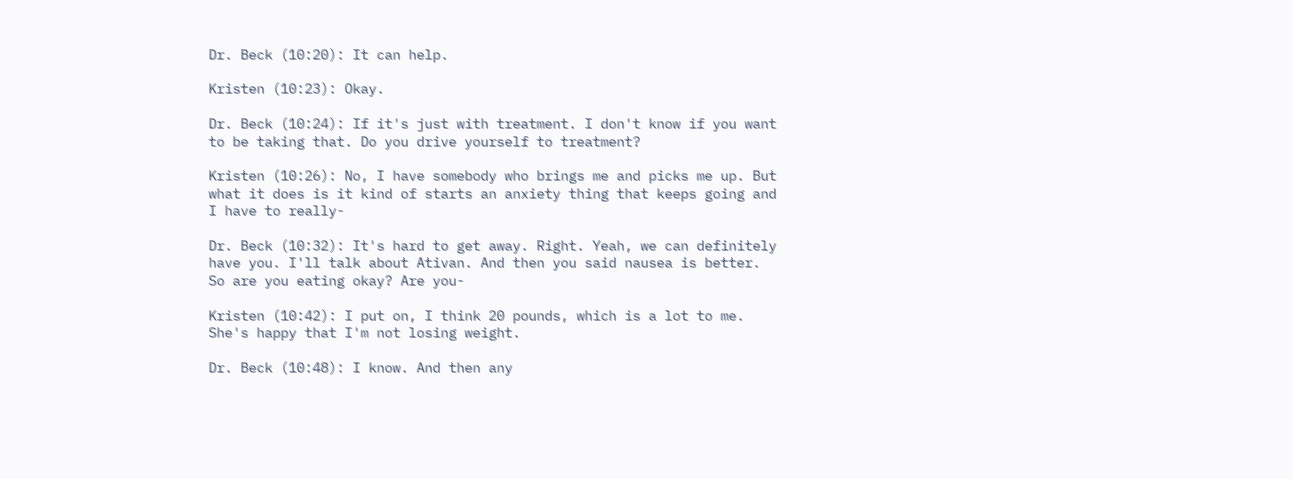Dr. Beck (10:20): It can help.

Kristen (10:23): Okay.

Dr. Beck (10:24): If it's just with treatment. I don't know if you want to be taking that. Do you drive yourself to treatment?

Kristen (10:26): No, I have somebody who brings me and picks me up. But what it does is it kind of starts an anxiety thing that keeps going and I have to really-

Dr. Beck (10:32): It's hard to get away. Right. Yeah, we can definitely have you. I'll talk about Ativan. And then you said nausea is better. So are you eating okay? Are you-

Kristen (10:42): I put on, I think 20 pounds, which is a lot to me. She's happy that I'm not losing weight.

Dr. Beck (10:48): I know. And then any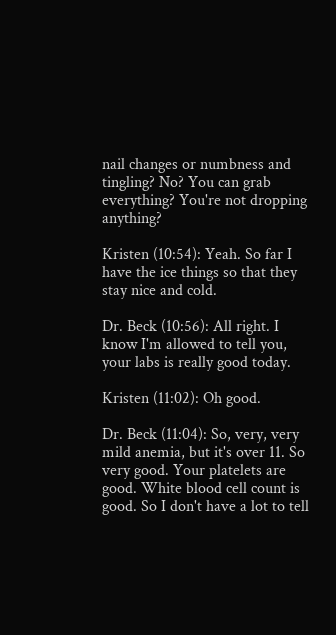nail changes or numbness and tingling? No? You can grab everything? You're not dropping anything?

Kristen (10:54): Yeah. So far I have the ice things so that they stay nice and cold.

Dr. Beck (10:56): All right. I know I'm allowed to tell you, your labs is really good today.

Kristen (11:02): Oh good.

Dr. Beck (11:04): So, very, very mild anemia, but it's over 11. So very good. Your platelets are good. White blood cell count is good. So I don't have a lot to tell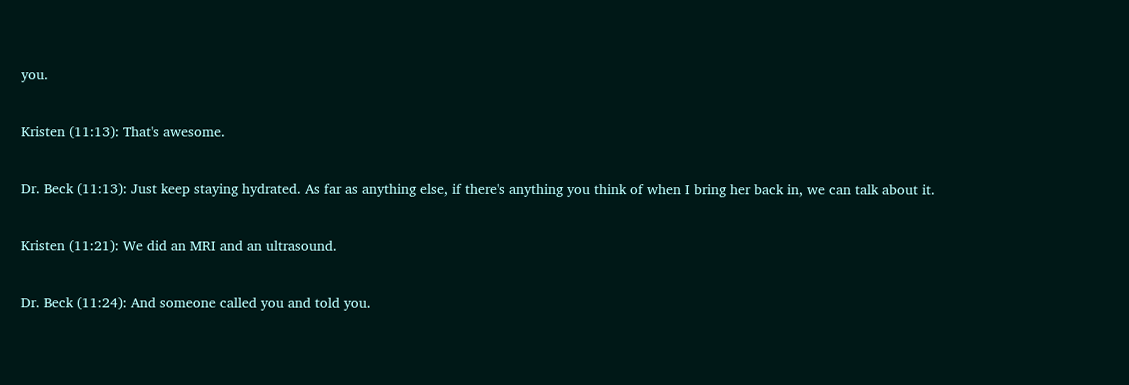you.

Kristen (11:13): That's awesome.

Dr. Beck (11:13): Just keep staying hydrated. As far as anything else, if there's anything you think of when I bring her back in, we can talk about it.

Kristen (11:21): We did an MRI and an ultrasound.

Dr. Beck (11:24): And someone called you and told you.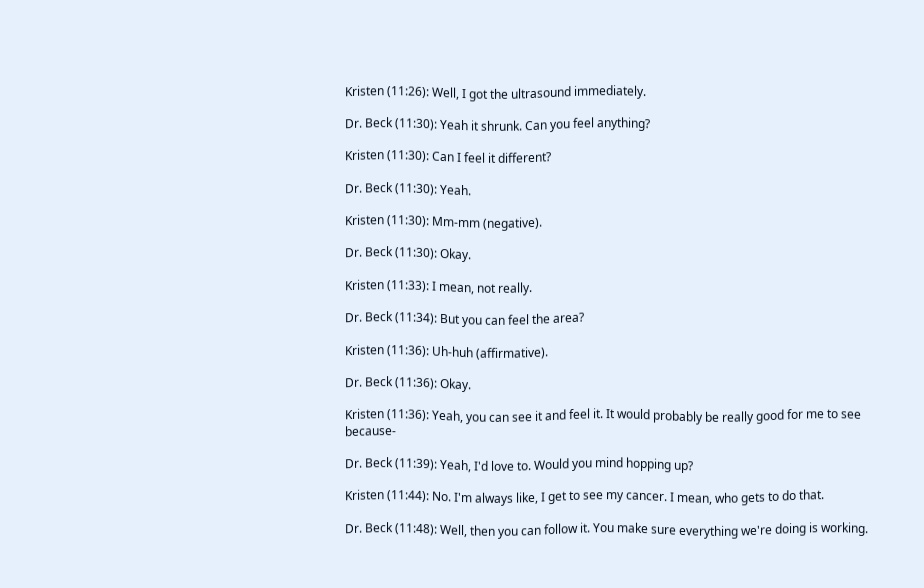Kristen (11:26): Well, I got the ultrasound immediately.

Dr. Beck (11:30): Yeah it shrunk. Can you feel anything?

Kristen (11:30): Can I feel it different?

Dr. Beck (11:30): Yeah.

Kristen (11:30): Mm-mm (negative).

Dr. Beck (11:30): Okay.

Kristen (11:33): I mean, not really.

Dr. Beck (11:34): But you can feel the area?

Kristen (11:36): Uh-huh (affirmative).

Dr. Beck (11:36): Okay.

Kristen (11:36): Yeah, you can see it and feel it. It would probably be really good for me to see because-

Dr. Beck (11:39): Yeah, I'd love to. Would you mind hopping up?

Kristen (11:44): No. I'm always like, I get to see my cancer. I mean, who gets to do that.

Dr. Beck (11:48): Well, then you can follow it. You make sure everything we're doing is working.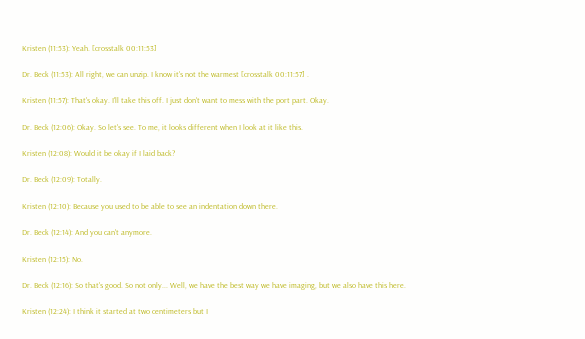Kristen (11:53): Yeah. [crosstalk 00:11:53]

Dr. Beck (11:53): All right, we can unzip. I know it's not the warmest [crosstalk 00:11:57] .

Kristen (11:57): That's okay. I'll take this off. I just don't want to mess with the port part. Okay.

Dr. Beck (12:06): Okay. So let's see. To me, it looks different when I look at it like this.

Kristen (12:08): Would it be okay if I laid back?

Dr. Beck (12:09): Totally.

Kristen (12:10): Because you used to be able to see an indentation down there.

Dr. Beck (12:14): And you can't anymore.

Kristen (12:15): No.

Dr. Beck (12:16): So that's good. So not only... Well, we have the best way we have imaging, but we also have this here.

Kristen (12:24): I think it started at two centimeters but I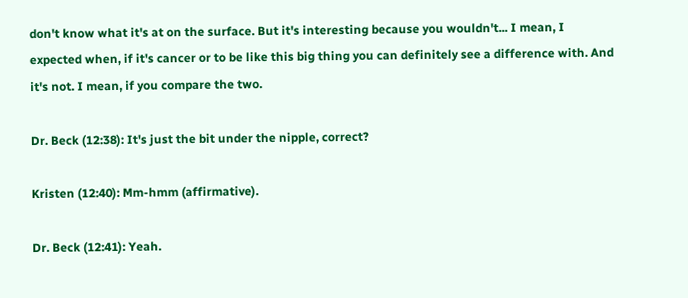don't know what it's at on the surface. But it's interesting because you wouldn't... I mean, I expected when, if it's cancer or to be like this big thing you can definitely see a difference with. And it's not. I mean, if you compare the two.

Dr. Beck (12:38): It's just the bit under the nipple, correct?

Kristen (12:40): Mm-hmm (affirmative).

Dr. Beck (12:41): Yeah.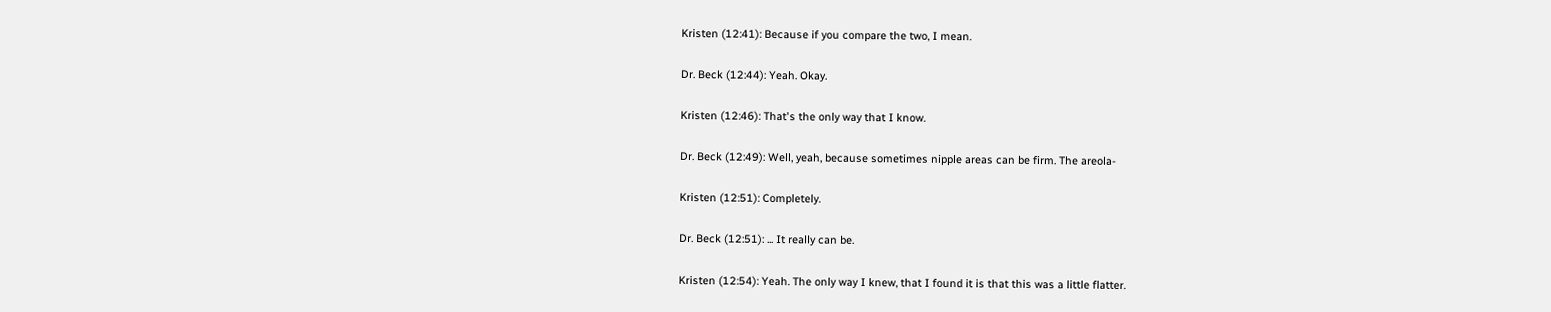Kristen (12:41): Because if you compare the two, I mean.

Dr. Beck (12:44): Yeah. Okay.

Kristen (12:46): That's the only way that I know.

Dr. Beck (12:49): Well, yeah, because sometimes nipple areas can be firm. The areola-

Kristen (12:51): Completely.

Dr. Beck (12:51): ... It really can be.

Kristen (12:54): Yeah. The only way I knew, that I found it is that this was a little flatter.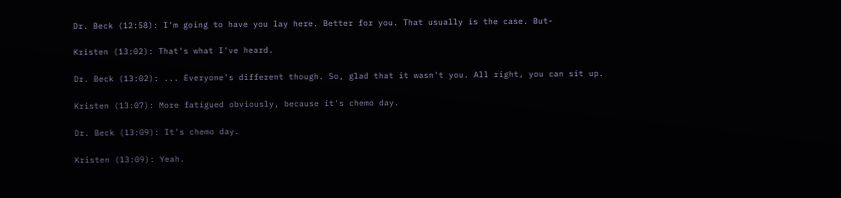Dr. Beck (12:58): I'm going to have you lay here. Better for you. That usually is the case. But-

Kristen (13:02): That's what I've heard.

Dr. Beck (13:02): ... Everyone's different though. So, glad that it wasn't you. All right, you can sit up.

Kristen (13:07): More fatigued obviously, because it's chemo day.

Dr. Beck (13:09): It's chemo day.

Kristen (13:09): Yeah.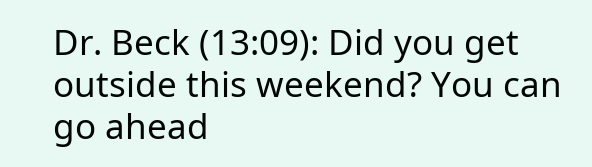Dr. Beck (13:09): Did you get outside this weekend? You can go ahead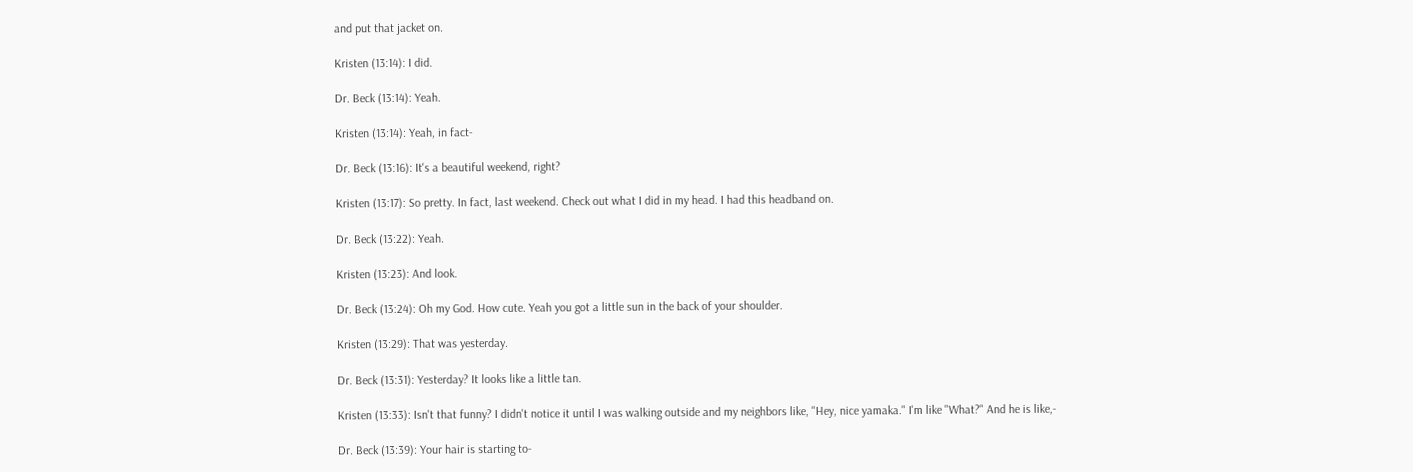and put that jacket on.

Kristen (13:14): I did.

Dr. Beck (13:14): Yeah.

Kristen (13:14): Yeah, in fact-

Dr. Beck (13:16): It's a beautiful weekend, right?

Kristen (13:17): So pretty. In fact, last weekend. Check out what I did in my head. I had this headband on.

Dr. Beck (13:22): Yeah.

Kristen (13:23): And look.

Dr. Beck (13:24): Oh my God. How cute. Yeah you got a little sun in the back of your shoulder.

Kristen (13:29): That was yesterday.

Dr. Beck (13:31): Yesterday? It looks like a little tan.

Kristen (13:33): Isn't that funny? I didn't notice it until I was walking outside and my neighbors like, "Hey, nice yamaka." I'm like "What?" And he is like,-

Dr. Beck (13:39): Your hair is starting to-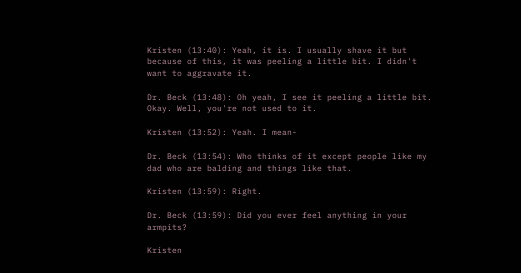Kristen (13:40): Yeah, it is. I usually shave it but because of this, it was peeling a little bit. I didn't want to aggravate it.

Dr. Beck (13:48): Oh yeah, I see it peeling a little bit. Okay. Well, you're not used to it.

Kristen (13:52): Yeah. I mean-

Dr. Beck (13:54): Who thinks of it except people like my dad who are balding and things like that.

Kristen (13:59): Right.

Dr. Beck (13:59): Did you ever feel anything in your armpits?

Kristen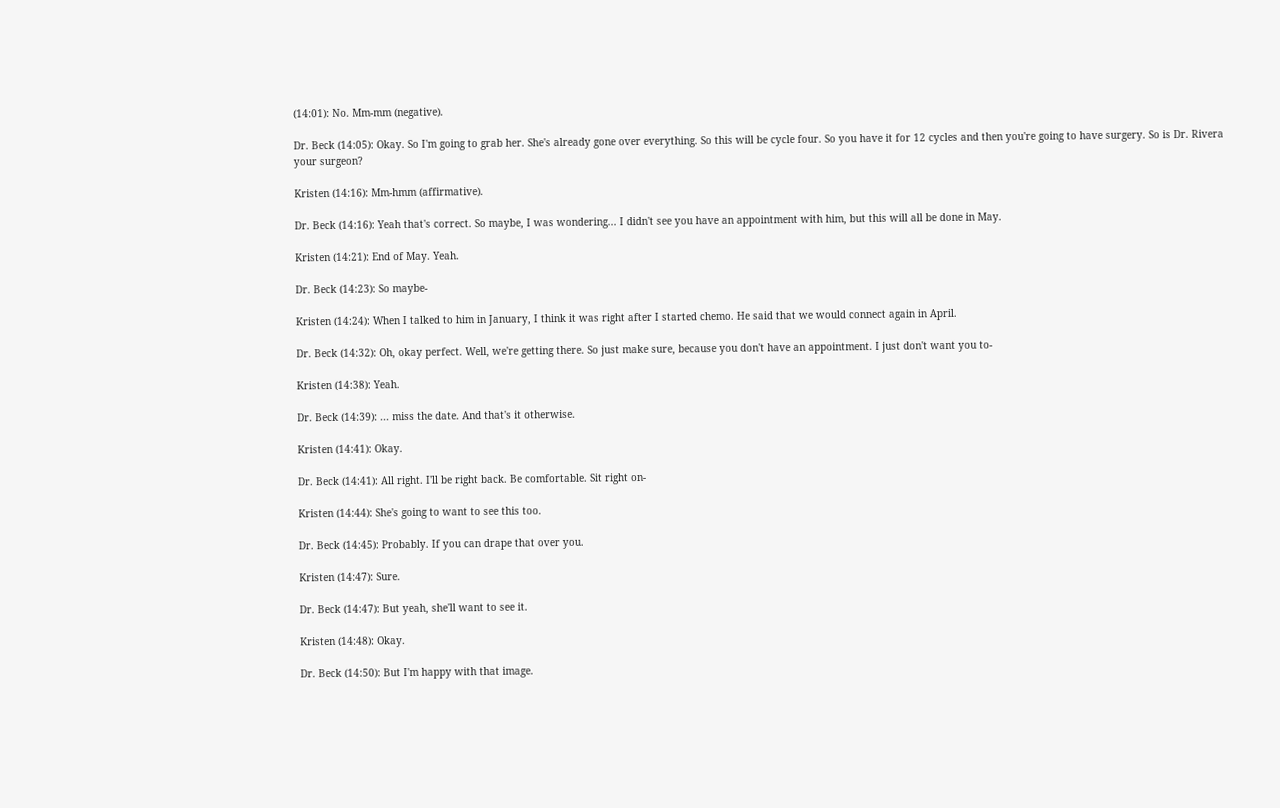(14:01): No. Mm-mm (negative).

Dr. Beck (14:05): Okay. So I'm going to grab her. She's already gone over everything. So this will be cycle four. So you have it for 12 cycles and then you're going to have surgery. So is Dr. Rivera your surgeon?

Kristen (14:16): Mm-hmm (affirmative).

Dr. Beck (14:16): Yeah that's correct. So maybe, I was wondering... I didn't see you have an appointment with him, but this will all be done in May.

Kristen (14:21): End of May. Yeah.

Dr. Beck (14:23): So maybe-

Kristen (14:24): When I talked to him in January, I think it was right after I started chemo. He said that we would connect again in April.

Dr. Beck (14:32): Oh, okay perfect. Well, we're getting there. So just make sure, because you don't have an appointment. I just don't want you to-

Kristen (14:38): Yeah.

Dr. Beck (14:39): ... miss the date. And that's it otherwise.

Kristen (14:41): Okay.

Dr. Beck (14:41): All right. I'll be right back. Be comfortable. Sit right on-

Kristen (14:44): She's going to want to see this too.

Dr. Beck (14:45): Probably. If you can drape that over you.

Kristen (14:47): Sure.

Dr. Beck (14:47): But yeah, she'll want to see it.

Kristen (14:48): Okay.

Dr. Beck (14:50): But I'm happy with that image.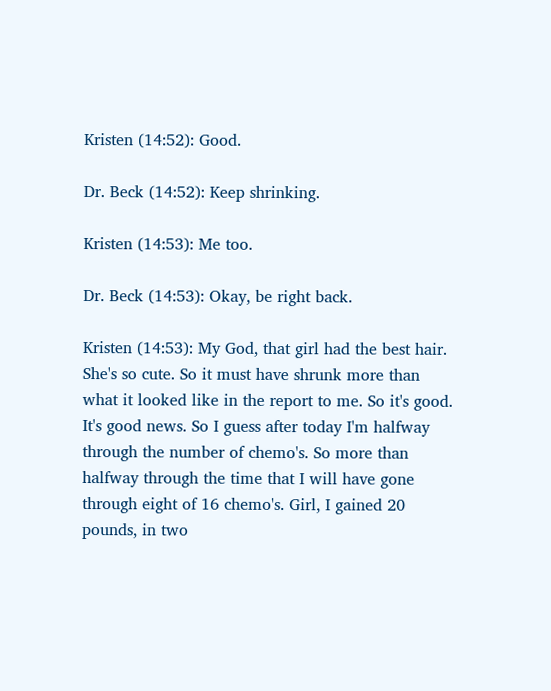Kristen (14:52): Good.

Dr. Beck (14:52): Keep shrinking.

Kristen (14:53): Me too.

Dr. Beck (14:53): Okay, be right back.

Kristen (14:53): My God, that girl had the best hair. She's so cute. So it must have shrunk more than what it looked like in the report to me. So it's good. It's good news. So I guess after today I'm halfway through the number of chemo's. So more than halfway through the time that I will have gone through eight of 16 chemo's. Girl, I gained 20 pounds, in two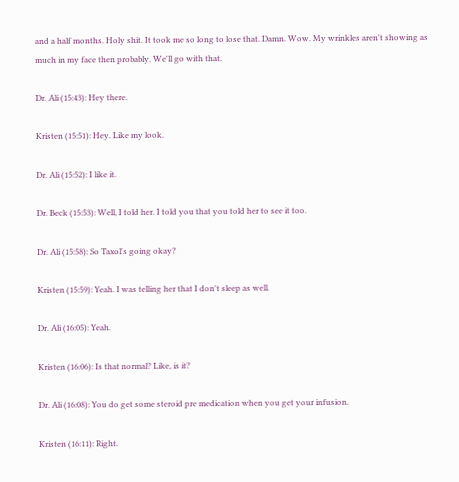and a half months. Holy shit. It took me so long to lose that. Damn. Wow. My wrinkles aren't showing as much in my face then probably. We'll go with that.

Dr. Ali (15:43): Hey there.

Kristen (15:51): Hey. Like my look.

Dr. Ali (15:52): I like it.

Dr. Beck (15:53): Well, I told her. I told you that you told her to see it too.

Dr. Ali (15:58): So Taxol's going okay?

Kristen (15:59): Yeah. I was telling her that I don't sleep as well.

Dr. Ali (16:05): Yeah.

Kristen (16:06): Is that normal? Like, is it?

Dr. Ali (16:08): You do get some steroid pre medication when you get your infusion.

Kristen (16:11): Right.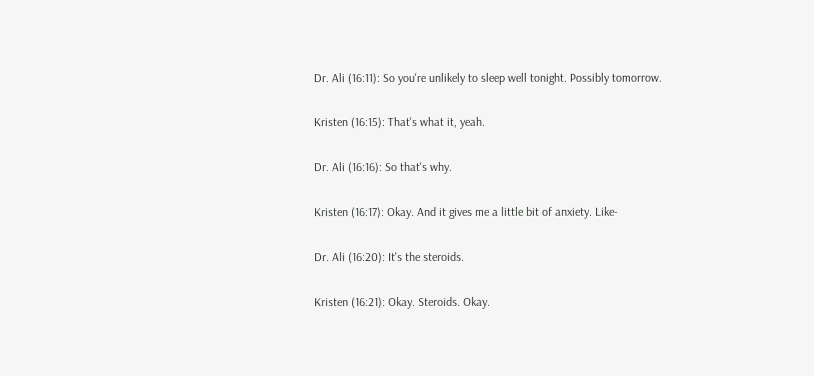Dr. Ali (16:11): So you're unlikely to sleep well tonight. Possibly tomorrow.

Kristen (16:15): That's what it, yeah.

Dr. Ali (16:16): So that's why.

Kristen (16:17): Okay. And it gives me a little bit of anxiety. Like-

Dr. Ali (16:20): It's the steroids.

Kristen (16:21): Okay. Steroids. Okay.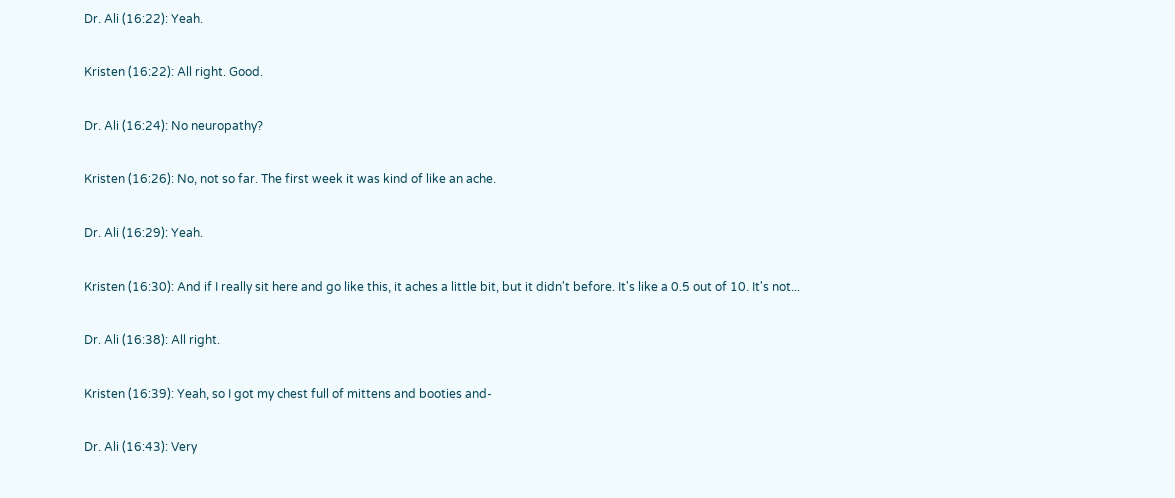Dr. Ali (16:22): Yeah.

Kristen (16:22): All right. Good.

Dr. Ali (16:24): No neuropathy?

Kristen (16:26): No, not so far. The first week it was kind of like an ache.

Dr. Ali (16:29): Yeah.

Kristen (16:30): And if I really sit here and go like this, it aches a little bit, but it didn't before. It's like a 0.5 out of 10. It's not...

Dr. Ali (16:38): All right.

Kristen (16:39): Yeah, so I got my chest full of mittens and booties and-

Dr. Ali (16:43): Very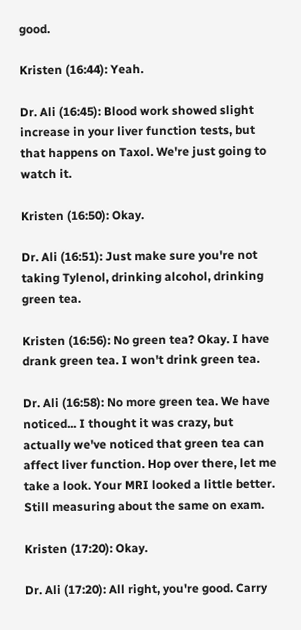good.

Kristen (16:44): Yeah.

Dr. Ali (16:45): Blood work showed slight increase in your liver function tests, but that happens on Taxol. We're just going to watch it.

Kristen (16:50): Okay.

Dr. Ali (16:51): Just make sure you're not taking Tylenol, drinking alcohol, drinking green tea.

Kristen (16:56): No green tea? Okay. I have drank green tea. I won't drink green tea.

Dr. Ali (16:58): No more green tea. We have noticed... I thought it was crazy, but actually we've noticed that green tea can affect liver function. Hop over there, let me take a look. Your MRI looked a little better. Still measuring about the same on exam.

Kristen (17:20): Okay.

Dr. Ali (17:20): All right, you're good. Carry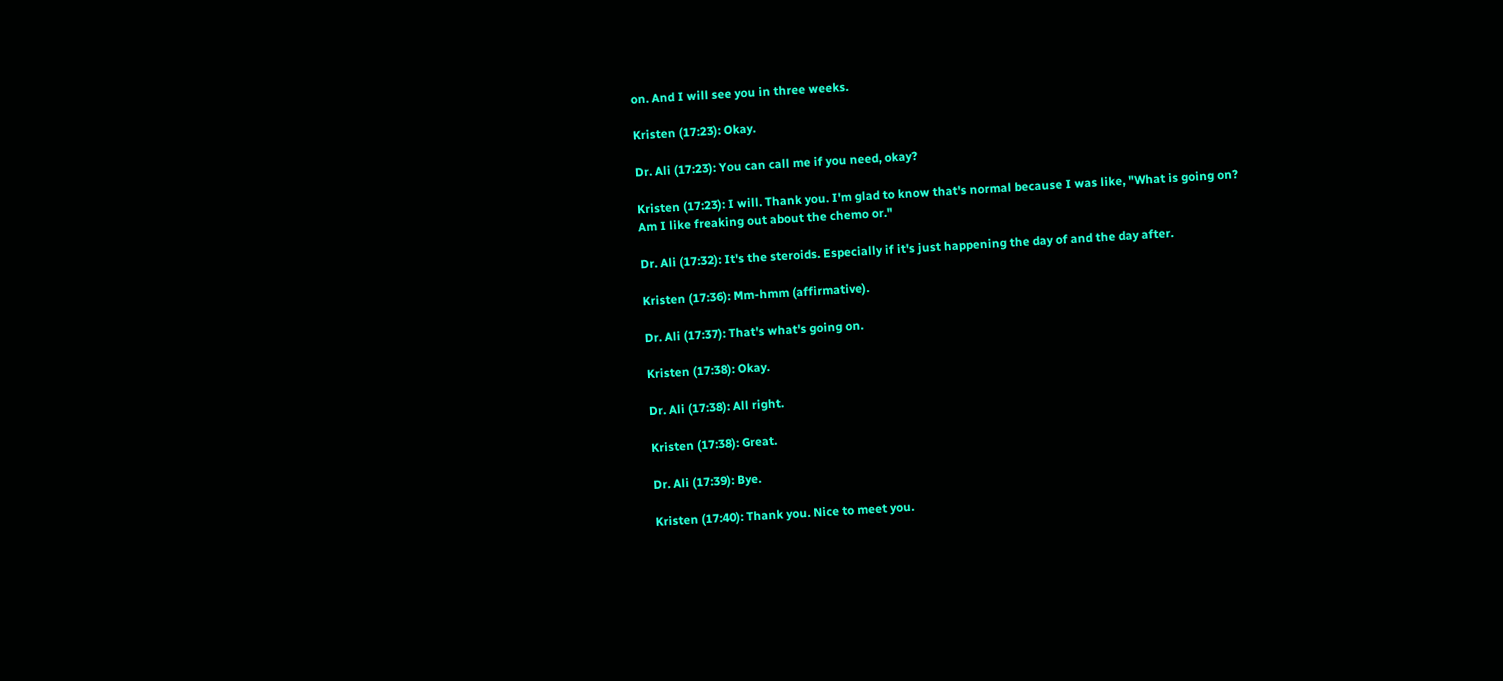on. And I will see you in three weeks.

Kristen (17:23): Okay.

Dr. Ali (17:23): You can call me if you need, okay?

Kristen (17:23): I will. Thank you. I'm glad to know that's normal because I was like, "What is going on? Am I like freaking out about the chemo or."

Dr. Ali (17:32): It's the steroids. Especially if it's just happening the day of and the day after.

Kristen (17:36): Mm-hmm (affirmative).

Dr. Ali (17:37): That's what's going on.

Kristen (17:38): Okay.

Dr. Ali (17:38): All right.

Kristen (17:38): Great.

Dr. Ali (17:39): Bye.

Kristen (17:40): Thank you. Nice to meet you.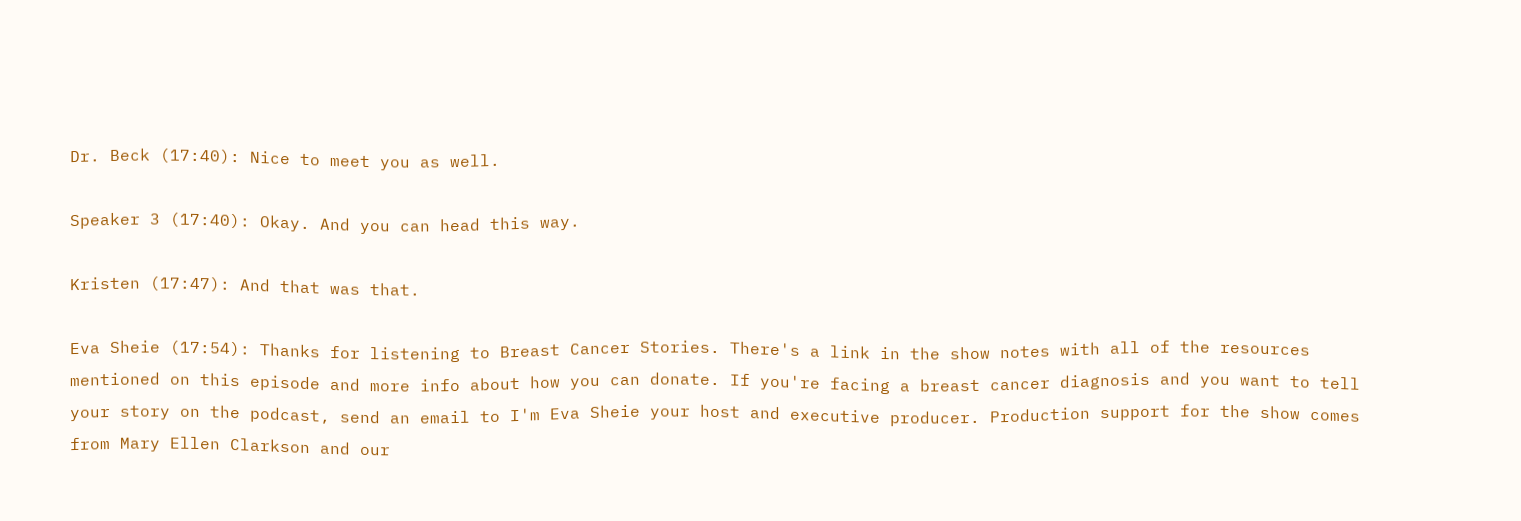Dr. Beck (17:40): Nice to meet you as well.

Speaker 3 (17:40): Okay. And you can head this way.

Kristen (17:47): And that was that.

Eva Sheie (17:54): Thanks for listening to Breast Cancer Stories. There's a link in the show notes with all of the resources mentioned on this episode and more info about how you can donate. If you're facing a breast cancer diagnosis and you want to tell your story on the podcast, send an email to I'm Eva Sheie your host and executive producer. Production support for the show comes from Mary Ellen Clarkson and our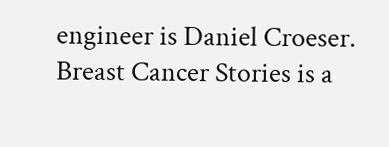engineer is Daniel Croeser. Breast Cancer Stories is a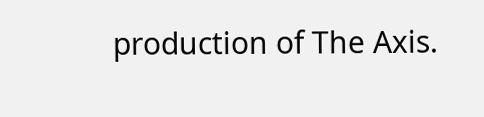production of The Axis.